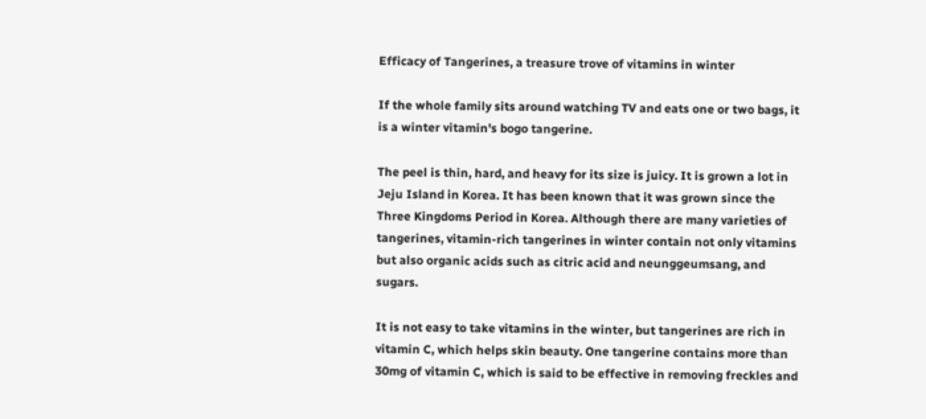Efficacy of Tangerines, a treasure trove of vitamins in winter

If the whole family sits around watching TV and eats one or two bags, it is a winter vitamin's bogo tangerine.

The peel is thin, hard, and heavy for its size is juicy. It is grown a lot in Jeju Island in Korea. It has been known that it was grown since the Three Kingdoms Period in Korea. Although there are many varieties of tangerines, vitamin-rich tangerines in winter contain not only vitamins but also organic acids such as citric acid and neunggeumsang, and sugars.

It is not easy to take vitamins in the winter, but tangerines are rich in vitamin C, which helps skin beauty. One tangerine contains more than 30mg of vitamin C, which is said to be effective in removing freckles and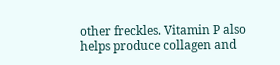other freckles. Vitamin P also helps produce collagen and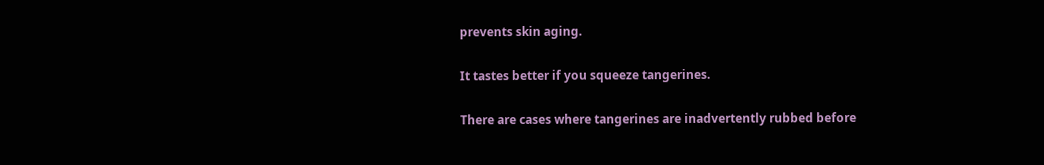prevents skin aging.

It tastes better if you squeeze tangerines.

There are cases where tangerines are inadvertently rubbed before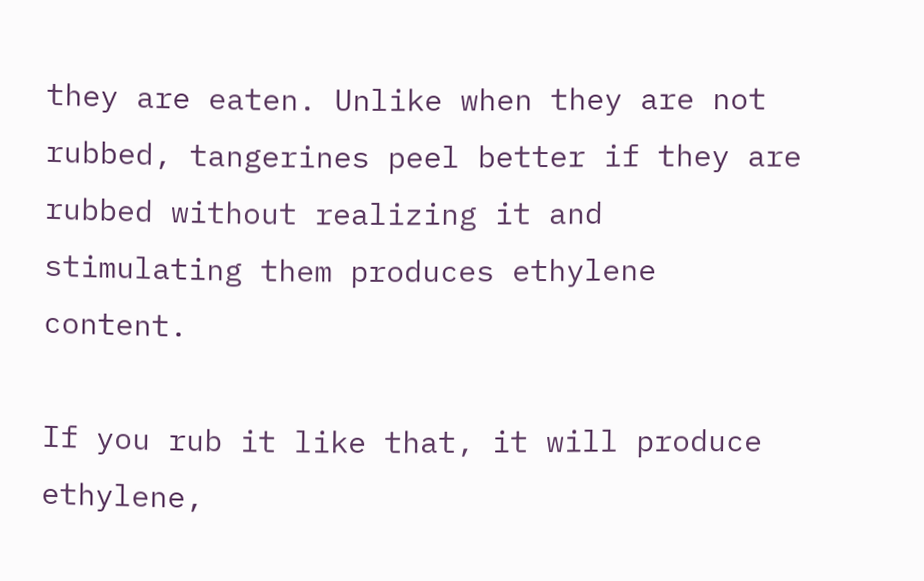they are eaten. Unlike when they are not rubbed, tangerines peel better if they are rubbed without realizing it and stimulating them produces ethylene content.

If you rub it like that, it will produce ethylene,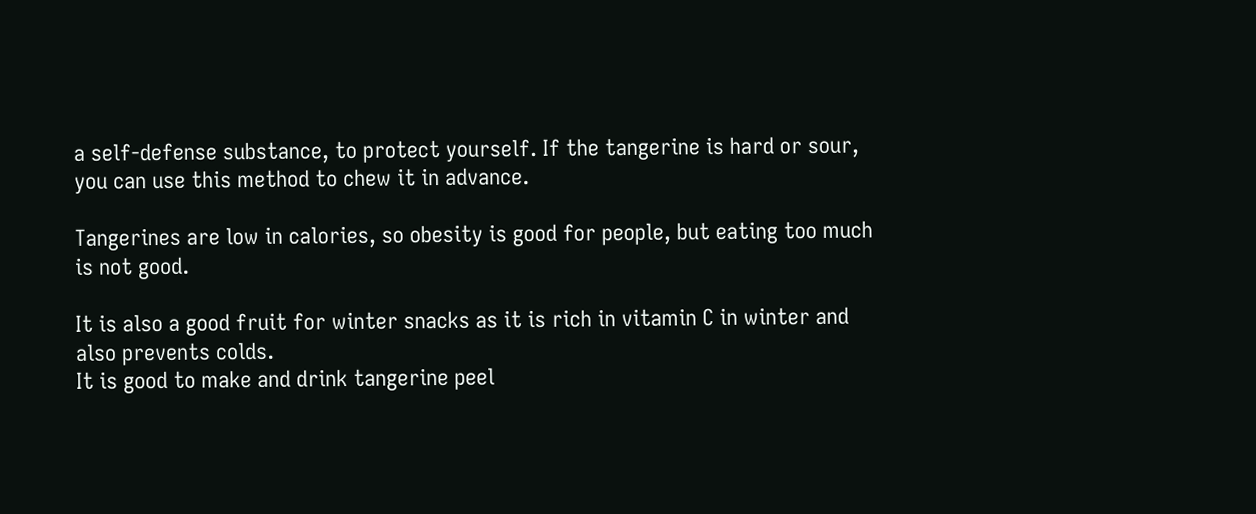a self-defense substance, to protect yourself. If the tangerine is hard or sour, you can use this method to chew it in advance.

Tangerines are low in calories, so obesity is good for people, but eating too much is not good.

It is also a good fruit for winter snacks as it is rich in vitamin C in winter and also prevents colds.
It is good to make and drink tangerine peel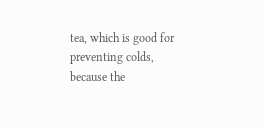tea, which is good for preventing colds, because the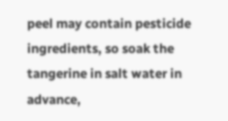peel may contain pesticide ingredients, so soak the tangerine in salt water in advance,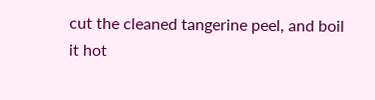cut the cleaned tangerine peel, and boil it hot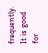frequently. It is good for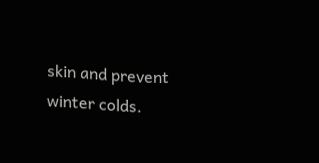skin and prevent winter colds.